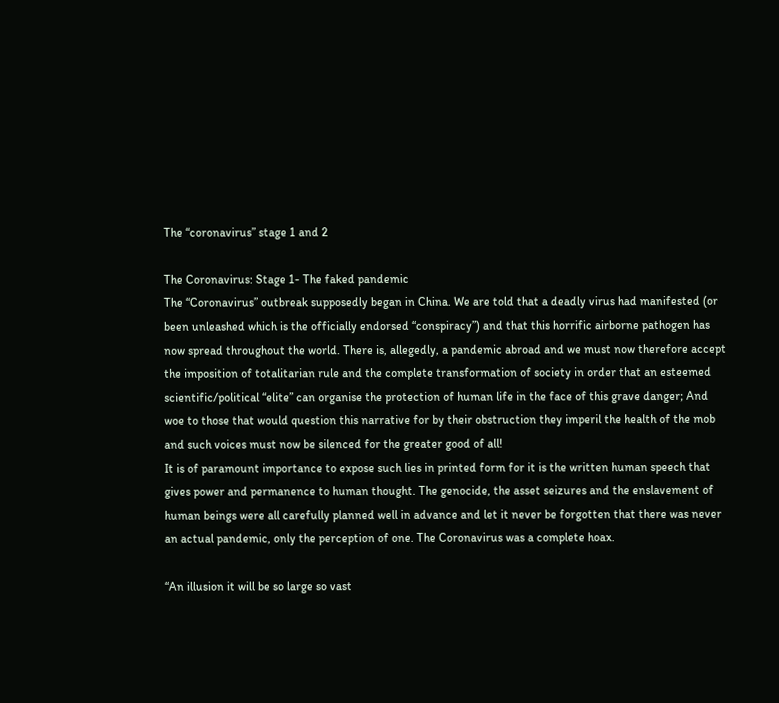The “coronavirus” stage 1 and 2

The Coronavirus: Stage 1- The faked pandemic
The “Coronavirus” outbreak supposedly began in China. We are told that a deadly virus had manifested (or been unleashed which is the officially endorsed “conspiracy”) and that this horrific airborne pathogen has now spread throughout the world. There is, allegedly, a pandemic abroad and we must now therefore accept the imposition of totalitarian rule and the complete transformation of society in order that an esteemed scientific/political “elite” can organise the protection of human life in the face of this grave danger; And woe to those that would question this narrative for by their obstruction they imperil the health of the mob and such voices must now be silenced for the greater good of all!
It is of paramount importance to expose such lies in printed form for it is the written human speech that gives power and permanence to human thought. The genocide, the asset seizures and the enslavement of human beings were all carefully planned well in advance and let it never be forgotten that there was never an actual pandemic, only the perception of one. The Coronavirus was a complete hoax.

“An illusion it will be so large so vast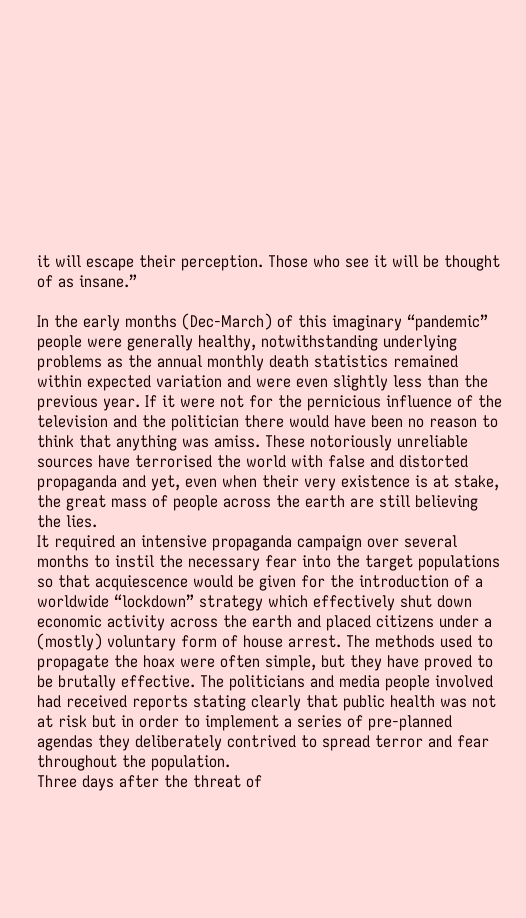it will escape their perception. Those who see it will be thought of as insane.”

In the early months (Dec-March) of this imaginary “pandemic” people were generally healthy, notwithstanding underlying problems as the annual monthly death statistics remained within expected variation and were even slightly less than the previous year. If it were not for the pernicious influence of the television and the politician there would have been no reason to think that anything was amiss. These notoriously unreliable sources have terrorised the world with false and distorted propaganda and yet, even when their very existence is at stake, the great mass of people across the earth are still believing the lies.
It required an intensive propaganda campaign over several months to instil the necessary fear into the target populations so that acquiescence would be given for the introduction of a worldwide “lockdown” strategy which effectively shut down economic activity across the earth and placed citizens under a (mostly) voluntary form of house arrest. The methods used to propagate the hoax were often simple, but they have proved to be brutally effective. The politicians and media people involved had received reports stating clearly that public health was not at risk but in order to implement a series of pre-planned agendas they deliberately contrived to spread terror and fear throughout the population.
Three days after the threat of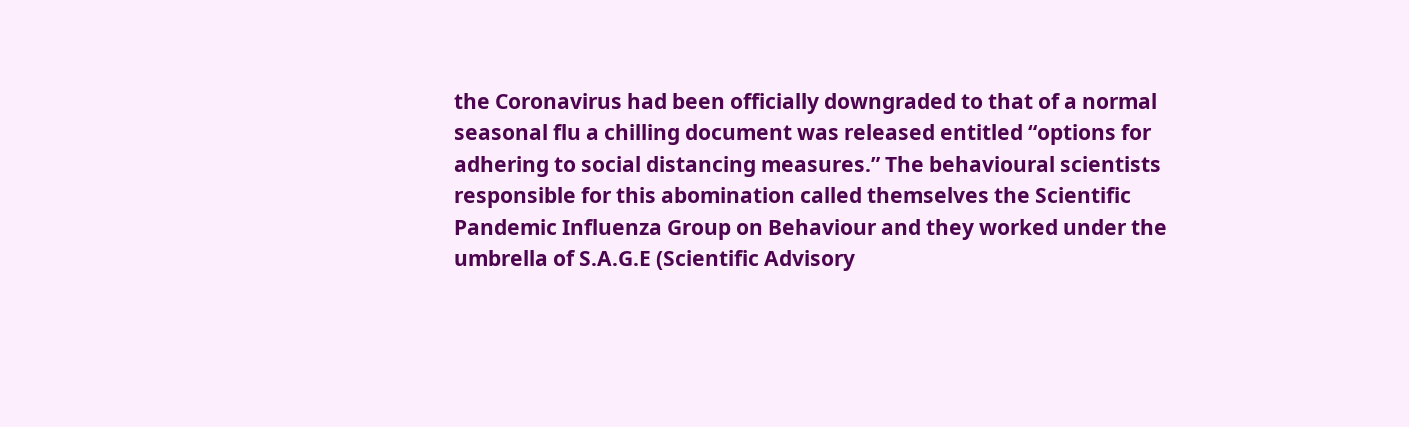the Coronavirus had been officially downgraded to that of a normal seasonal flu a chilling document was released entitled “options for adhering to social distancing measures.” The behavioural scientists responsible for this abomination called themselves the Scientific Pandemic Influenza Group on Behaviour and they worked under the umbrella of S.A.G.E (Scientific Advisory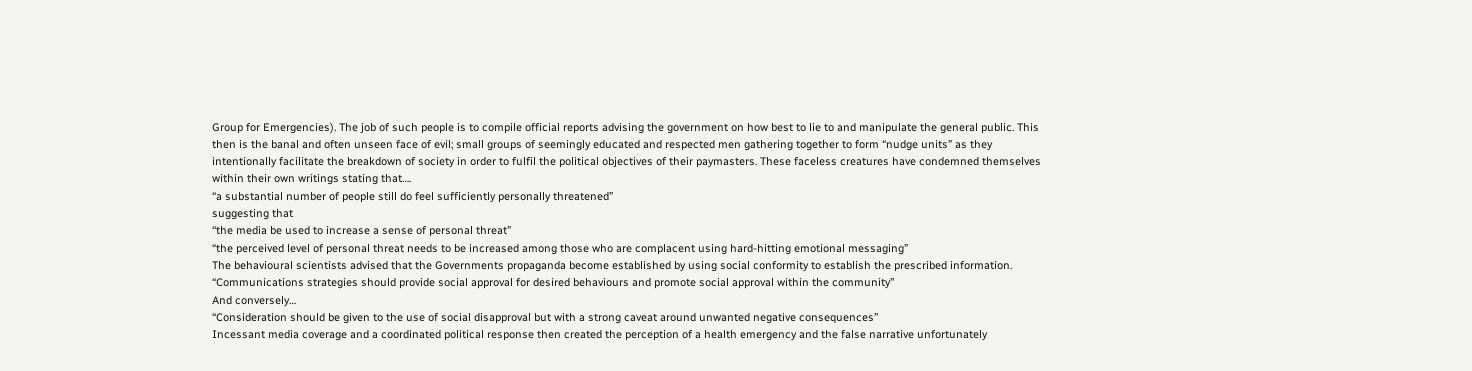Group for Emergencies). The job of such people is to compile official reports advising the government on how best to lie to and manipulate the general public. This then is the banal and often unseen face of evil; small groups of seemingly educated and respected men gathering together to form “nudge units” as they intentionally facilitate the breakdown of society in order to fulfil the political objectives of their paymasters. These faceless creatures have condemned themselves within their own writings stating that….
“a substantial number of people still do feel sufficiently personally threatened”
suggesting that
“the media be used to increase a sense of personal threat”
“the perceived level of personal threat needs to be increased among those who are complacent using hard-hitting emotional messaging”
The behavioural scientists advised that the Governments propaganda become established by using social conformity to establish the prescribed information.
“Communications strategies should provide social approval for desired behaviours and promote social approval within the community”
And conversely…
“Consideration should be given to the use of social disapproval but with a strong caveat around unwanted negative consequences”
Incessant media coverage and a coordinated political response then created the perception of a health emergency and the false narrative unfortunately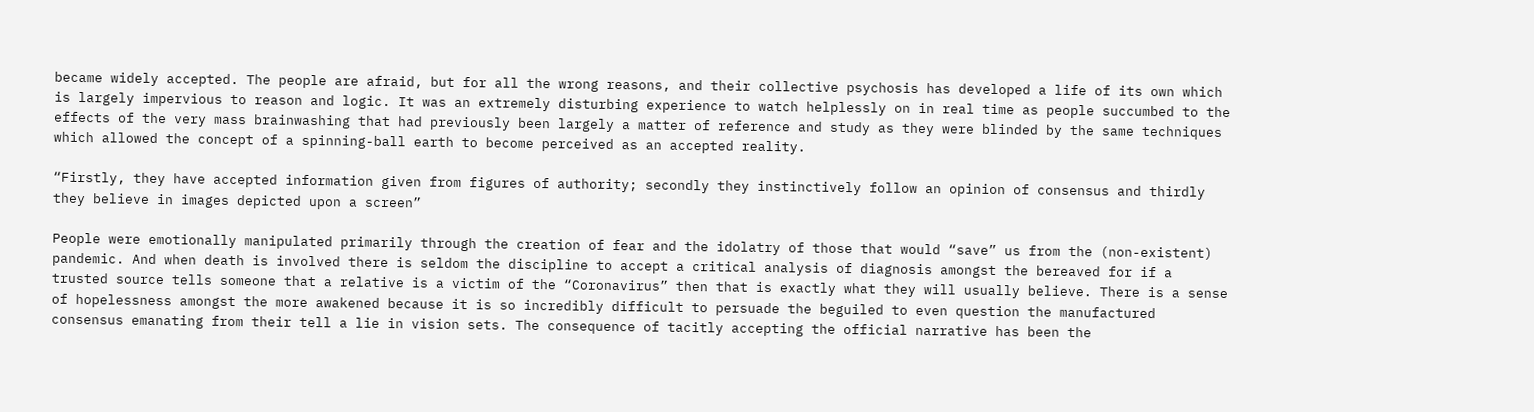became widely accepted. The people are afraid, but for all the wrong reasons, and their collective psychosis has developed a life of its own which is largely impervious to reason and logic. It was an extremely disturbing experience to watch helplessly on in real time as people succumbed to the effects of the very mass brainwashing that had previously been largely a matter of reference and study as they were blinded by the same techniques which allowed the concept of a spinning-ball earth to become perceived as an accepted reality.

“Firstly, they have accepted information given from figures of authority; secondly they instinctively follow an opinion of consensus and thirdly they believe in images depicted upon a screen”

People were emotionally manipulated primarily through the creation of fear and the idolatry of those that would “save” us from the (non-existent) pandemic. And when death is involved there is seldom the discipline to accept a critical analysis of diagnosis amongst the bereaved for if a trusted source tells someone that a relative is a victim of the “Coronavirus” then that is exactly what they will usually believe. There is a sense of hopelessness amongst the more awakened because it is so incredibly difficult to persuade the beguiled to even question the manufactured consensus emanating from their tell a lie in vision sets. The consequence of tacitly accepting the official narrative has been the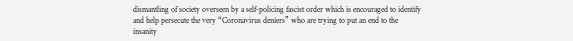dismantling of society overseen by a self-policing fascist order which is encouraged to identify and help persecute the very “Coronavirus deniers” who are trying to put an end to the insanity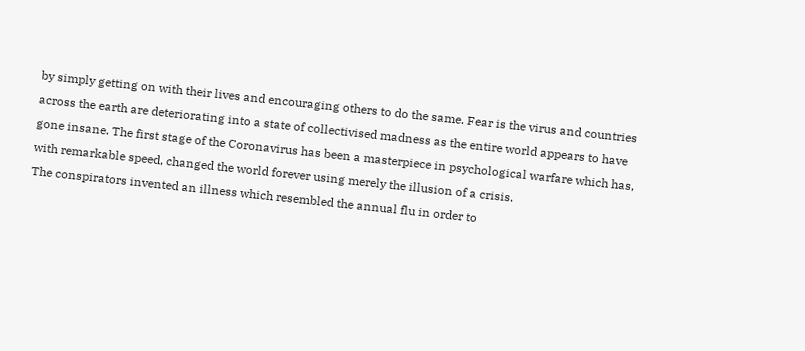by simply getting on with their lives and encouraging others to do the same. Fear is the virus and countries across the earth are deteriorating into a state of collectivised madness as the entire world appears to have gone insane. The first stage of the Coronavirus has been a masterpiece in psychological warfare which has, with remarkable speed, changed the world forever using merely the illusion of a crisis.
The conspirators invented an illness which resembled the annual flu in order to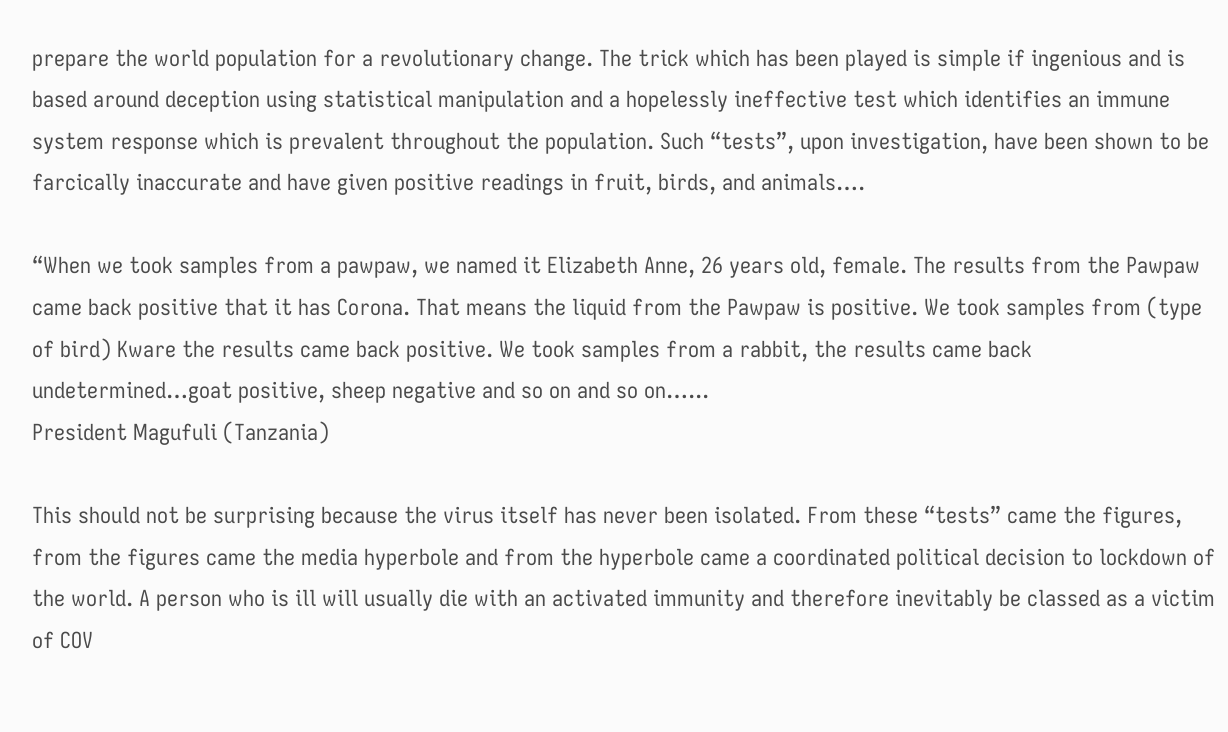prepare the world population for a revolutionary change. The trick which has been played is simple if ingenious and is based around deception using statistical manipulation and a hopelessly ineffective test which identifies an immune system response which is prevalent throughout the population. Such “tests”, upon investigation, have been shown to be farcically inaccurate and have given positive readings in fruit, birds, and animals….

“When we took samples from a pawpaw, we named it Elizabeth Anne, 26 years old, female. The results from the Pawpaw came back positive that it has Corona. That means the liquid from the Pawpaw is positive. We took samples from (type of bird) Kware the results came back positive. We took samples from a rabbit, the results came back undetermined…goat positive, sheep negative and so on and so on…...
President Magufuli (Tanzania)

This should not be surprising because the virus itself has never been isolated. From these “tests” came the figures, from the figures came the media hyperbole and from the hyperbole came a coordinated political decision to lockdown of the world. A person who is ill will usually die with an activated immunity and therefore inevitably be classed as a victim of COV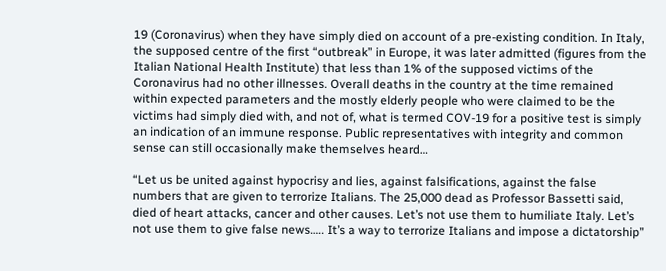19 (Coronavirus) when they have simply died on account of a pre-existing condition. In Italy, the supposed centre of the first “outbreak” in Europe, it was later admitted (figures from the Italian National Health Institute) that less than 1% of the supposed victims of the Coronavirus had no other illnesses. Overall deaths in the country at the time remained within expected parameters and the mostly elderly people who were claimed to be the victims had simply died with, and not of, what is termed COV-19 for a positive test is simply an indication of an immune response. Public representatives with integrity and common sense can still occasionally make themselves heard…

“Let us be united against hypocrisy and lies, against falsifications, against the false numbers that are given to terrorize Italians. The 25,000 dead as Professor Bassetti said, died of heart attacks, cancer and other causes. Let’s not use them to humiliate Italy. Let’s not use them to give false news….. It’s a way to terrorize Italians and impose a dictatorship”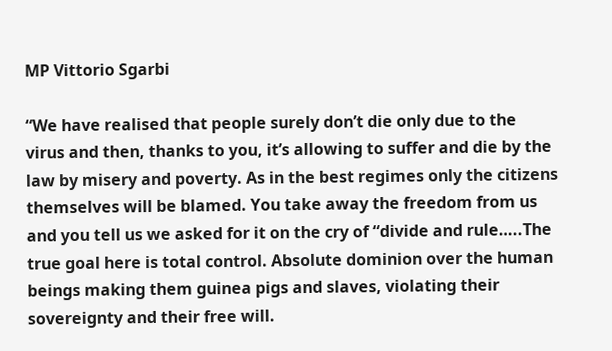MP Vittorio Sgarbi

“We have realised that people surely don’t die only due to the virus and then, thanks to you, it’s allowing to suffer and die by the law by misery and poverty. As in the best regimes only the citizens themselves will be blamed. You take away the freedom from us and you tell us we asked for it on the cry of “divide and rule…..The true goal here is total control. Absolute dominion over the human beings making them guinea pigs and slaves, violating their sovereignty and their free will.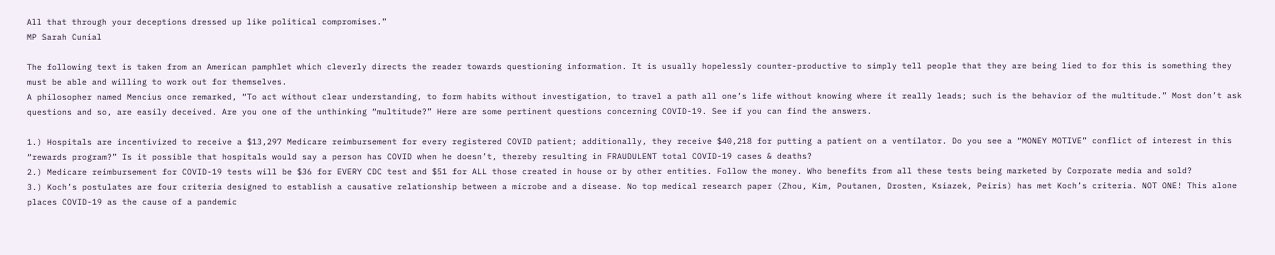All that through your deceptions dressed up like political compromises.”                                                                                                                                                                                                MP Sarah Cunial

The following text is taken from an American pamphlet which cleverly directs the reader towards questioning information. It is usually hopelessly counter-productive to simply tell people that they are being lied to for this is something they must be able and willing to work out for themselves.
A philosopher named Mencius once remarked, “To act without clear understanding, to form habits without investigation, to travel a path all one’s life without knowing where it really leads; such is the behavior of the multitude.” Most don’t ask questions and so, are easily deceived. Are you one of the unthinking “multitude?” Here are some pertinent questions concerning COVID-19. See if you can find the answers.

1.) Hospitals are incentivized to receive a $13,297 Medicare reimbursement for every registered COVID patient; additionally, they receive $40,218 for putting a patient on a ventilator. Do you see a “MONEY MOTIVE” conflict of interest in this “rewards program?” Is it possible that hospitals would say a person has COVID when he doesn’t, thereby resulting in FRAUDULENT total COVID-19 cases & deaths?
2.) Medicare reimbursement for COVID-19 tests will be $36 for EVERY CDC test and $51 for ALL those created in house or by other entities. Follow the money. Who benefits from all these tests being marketed by Corporate media and sold?
3.) Koch’s postulates are four criteria designed to establish a causative relationship between a microbe and a disease. No top medical research paper (Zhou, Kim, Poutanen, Drosten, Ksiazek, Peiris) has met Koch’s criteria. NOT ONE! This alone places COVID-19 as the cause of a pandemic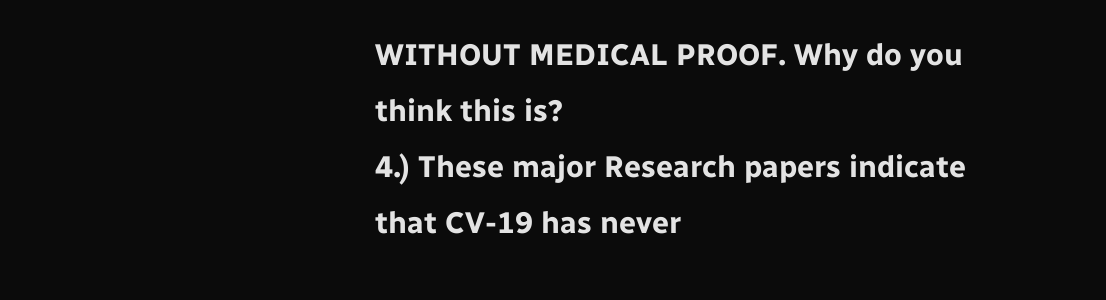WITHOUT MEDICAL PROOF. Why do you think this is?
4.) These major Research papers indicate that CV-19 has never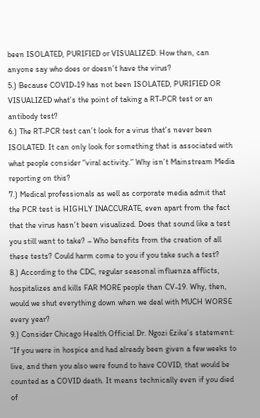been ISOLATED, PURIFIED or VISUALIZED. How then, can anyone say who does or doesn’t have the virus?
5.) Because COVID-19 has not been ISOLATED, PURIFIED OR VISUALIZED what’s the point of taking a RT-PCR test or an antibody test?
6.) The RT-PCR test can’t look for a virus that’s never been ISOLATED. It can only look for something that is associated with what people consider “viral activity.” Why isn’t Mainstream Media reporting on this?
7.) Medical professionals as well as corporate media admit that the PCR test is HIGHLY INACCURATE, even apart from the fact that the virus hasn’t been visualized. Does that sound like a test you still want to take? – Who benefits from the creation of all these tests? Could harm come to you if you take such a test?
8.) According to the CDC, regular seasonal influenza afflicts, hospitalizes and kills FAR MORE people than CV-19. Why, then, would we shut everything down when we deal with MUCH WORSE every year?
9.) Consider Chicago Health Official Dr. Ngozi Ezike’s statement: “If you were in hospice and had already been given a few weeks to live, and then you also were found to have COVID, that would be counted as a COVID death. It means technically even if you died of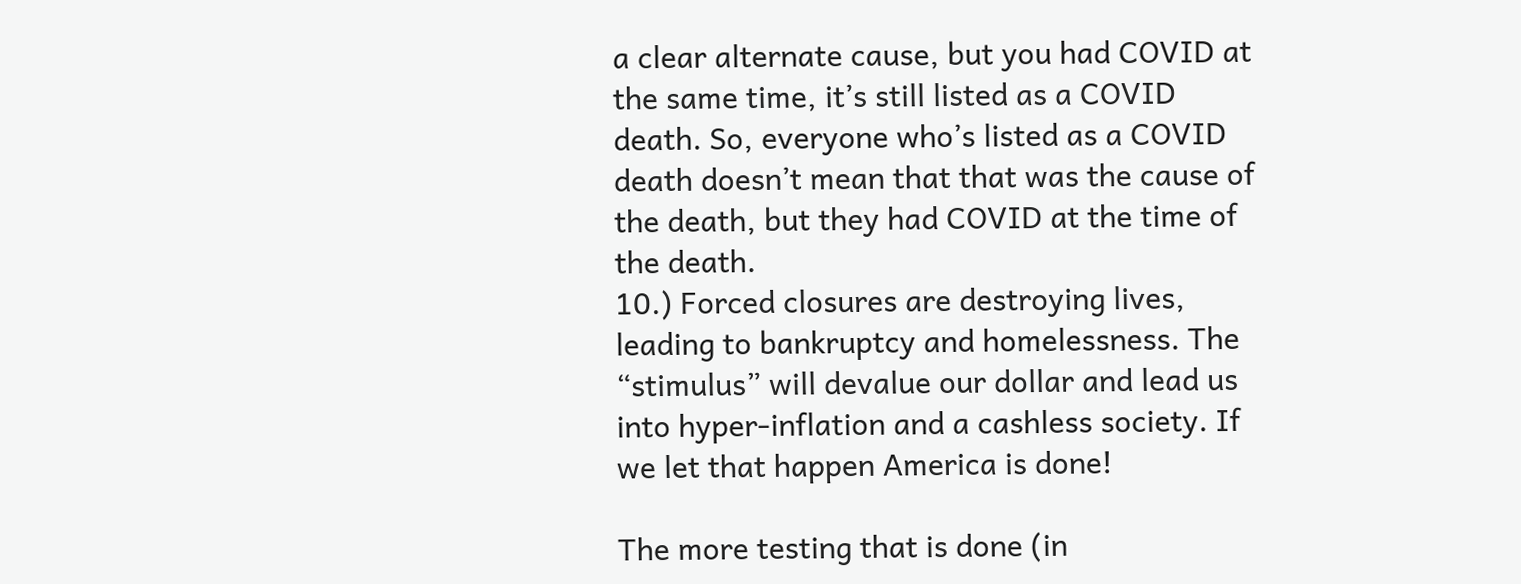a clear alternate cause, but you had COVID at the same time, it’s still listed as a COVID death. So, everyone who’s listed as a COVID death doesn’t mean that that was the cause of the death, but they had COVID at the time of the death.
10.) Forced closures are destroying lives, leading to bankruptcy and homelessness. The “stimulus” will devalue our dollar and lead us into hyper-inflation and a cashless society. If we let that happen America is done!

The more testing that is done (in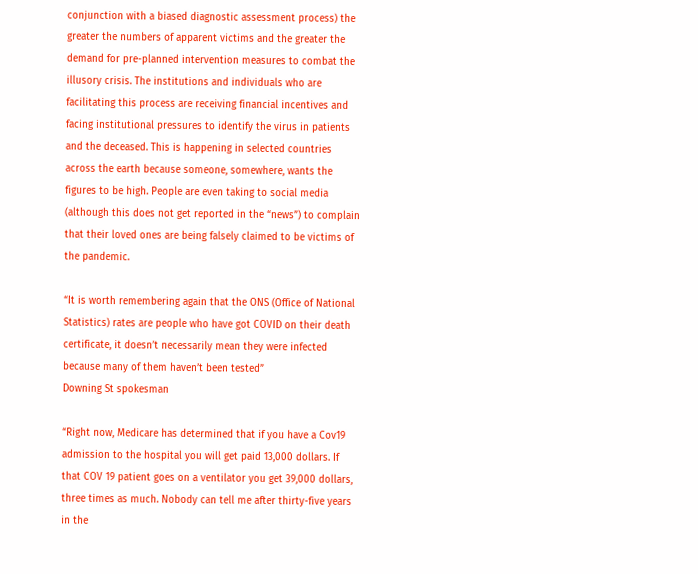conjunction with a biased diagnostic assessment process) the greater the numbers of apparent victims and the greater the demand for pre-planned intervention measures to combat the illusory crisis. The institutions and individuals who are facilitating this process are receiving financial incentives and facing institutional pressures to identify the virus in patients and the deceased. This is happening in selected countries across the earth because someone, somewhere, wants the figures to be high. People are even taking to social media (although this does not get reported in the “news”) to complain that their loved ones are being falsely claimed to be victims of the pandemic.

“It is worth remembering again that the ONS (Office of National Statistics) rates are people who have got COVID on their death certificate, it doesn’t necessarily mean they were infected because many of them haven’t been tested”                                                                                                                                                                         Downing St spokesman

“Right now, Medicare has determined that if you have a Cov19 admission to the hospital you will get paid 13,000 dollars. If that COV 19 patient goes on a ventilator you get 39,000 dollars, three times as much. Nobody can tell me after thirty-five years in the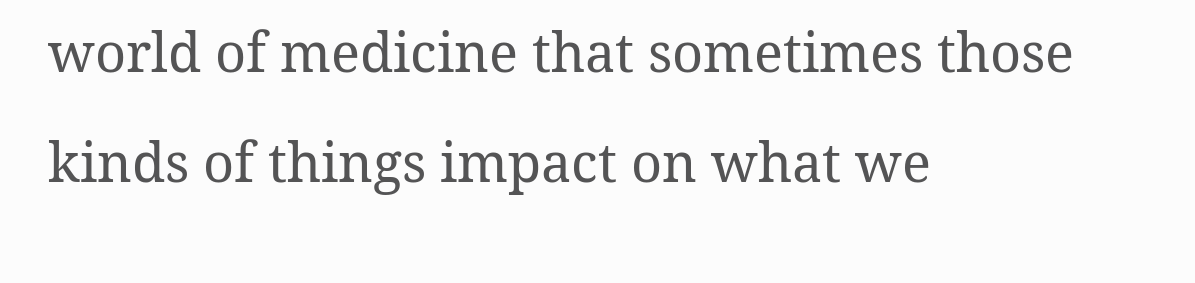world of medicine that sometimes those kinds of things impact on what we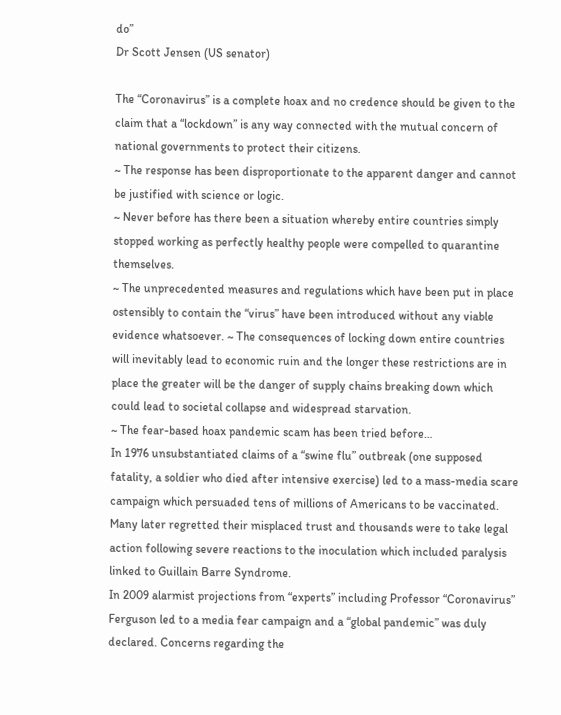do”                                                                                                                                                                        Dr Scott Jensen (US senator)

The “Coronavirus” is a complete hoax and no credence should be given to the claim that a “lockdown” is any way connected with the mutual concern of national governments to protect their citizens.
~ The response has been disproportionate to the apparent danger and cannot be justified with science or logic.
~ Never before has there been a situation whereby entire countries simply stopped working as perfectly healthy people were compelled to quarantine themselves.
~ The unprecedented measures and regulations which have been put in place ostensibly to contain the “virus” have been introduced without any viable evidence whatsoever. ~ The consequences of locking down entire countries will inevitably lead to economic ruin and the longer these restrictions are in place the greater will be the danger of supply chains breaking down which could lead to societal collapse and widespread starvation.
~ The fear-based hoax pandemic scam has been tried before…
In 1976 unsubstantiated claims of a “swine flu” outbreak (one supposed fatality, a soldier who died after intensive exercise) led to a mass-media scare campaign which persuaded tens of millions of Americans to be vaccinated. Many later regretted their misplaced trust and thousands were to take legal action following severe reactions to the inoculation which included paralysis linked to Guillain Barre Syndrome.
In 2009 alarmist projections from “experts” including Professor “Coronavirus” Ferguson led to a media fear campaign and a “global pandemic” was duly declared. Concerns regarding the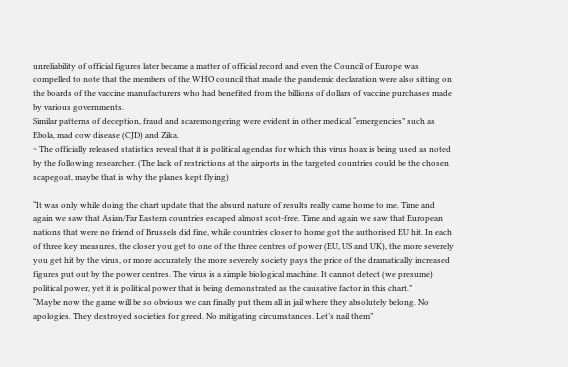unreliability of official figures later became a matter of official record and even the Council of Europe was compelled to note that the members of the WHO council that made the pandemic declaration were also sitting on the boards of the vaccine manufacturers who had benefited from the billions of dollars of vaccine purchases made by various governments.
Similar patterns of deception, fraud and scaremongering were evident in other medical “emergencies” such as Ebola, mad cow disease (CJD) and Zika.
~ The officially released statistics reveal that it is political agendas for which this virus hoax is being used as noted by the following researcher. (The lack of restrictions at the airports in the targeted countries could be the chosen scapegoat, maybe that is why the planes kept flying)

“It was only while doing the chart update that the absurd nature of results really came home to me. Time and again we saw that Asian/Far Eastern countries escaped almost scot-free. Time and again we saw that European nations that were no friend of Brussels did fine, while countries closer to home got the authorised EU hit. In each of three key measures, the closer you get to one of the three centres of power (EU, US and UK), the more severely you get hit by the virus, or more accurately the more severely society pays the price of the dramatically increased figures put out by the power centres. The virus is a simple biological machine. It cannot detect (we presume) political power, yet it is political power that is being demonstrated as the causative factor in this chart.”
“Maybe now the game will be so obvious we can finally put them all in jail where they absolutely belong. No apologies. They destroyed societies for greed. No mitigating circumstances. Let’s nail them”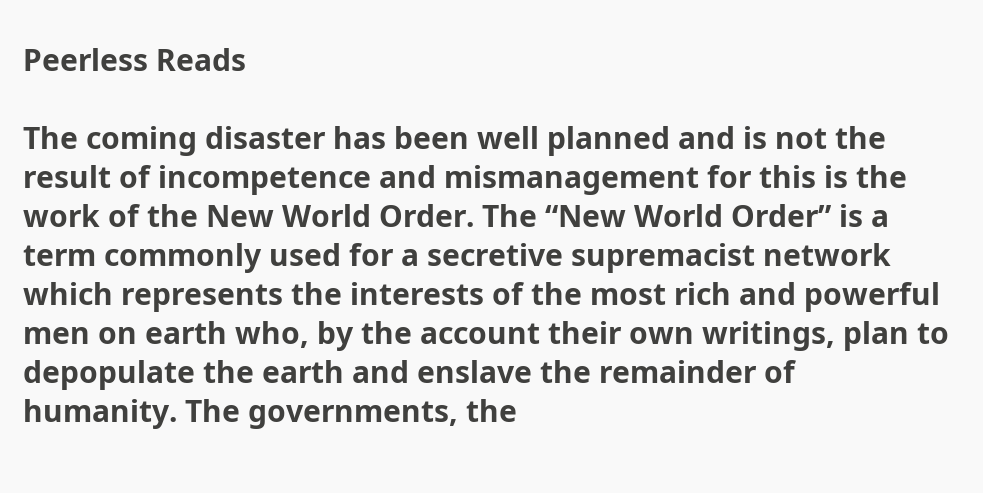Peerless Reads

The coming disaster has been well planned and is not the result of incompetence and mismanagement for this is the work of the New World Order. The “New World Order” is a term commonly used for a secretive supremacist network which represents the interests of the most rich and powerful men on earth who, by the account their own writings, plan to depopulate the earth and enslave the remainder of humanity. The governments, the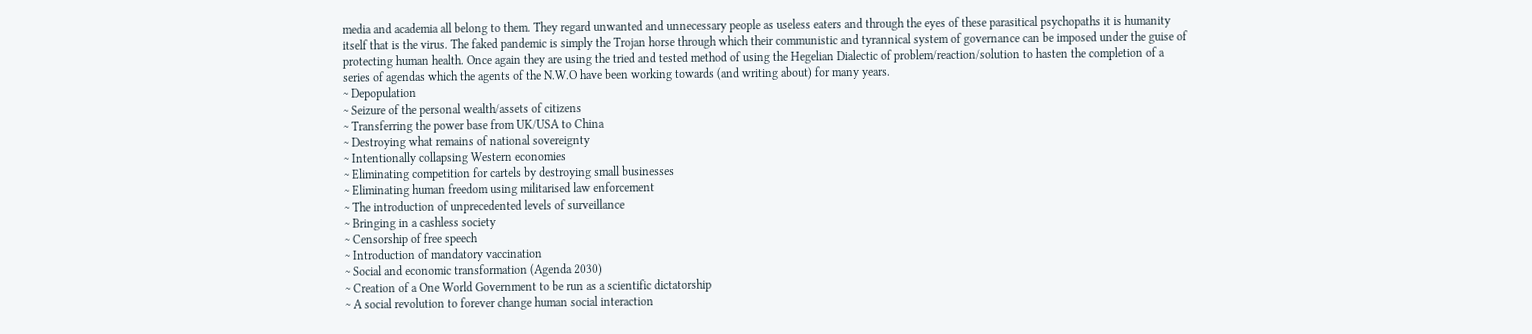media and academia all belong to them. They regard unwanted and unnecessary people as useless eaters and through the eyes of these parasitical psychopaths it is humanity itself that is the virus. The faked pandemic is simply the Trojan horse through which their communistic and tyrannical system of governance can be imposed under the guise of protecting human health. Once again they are using the tried and tested method of using the Hegelian Dialectic of problem/reaction/solution to hasten the completion of a series of agendas which the agents of the N.W.O have been working towards (and writing about) for many years.
~ Depopulation
~ Seizure of the personal wealth/assets of citizens
~ Transferring the power base from UK/USA to China
~ Destroying what remains of national sovereignty
~ Intentionally collapsing Western economies
~ Eliminating competition for cartels by destroying small businesses
~ Eliminating human freedom using militarised law enforcement
~ The introduction of unprecedented levels of surveillance
~ Bringing in a cashless society
~ Censorship of free speech
~ Introduction of mandatory vaccination
~ Social and economic transformation (Agenda 2030)
~ Creation of a One World Government to be run as a scientific dictatorship
~ A social revolution to forever change human social interaction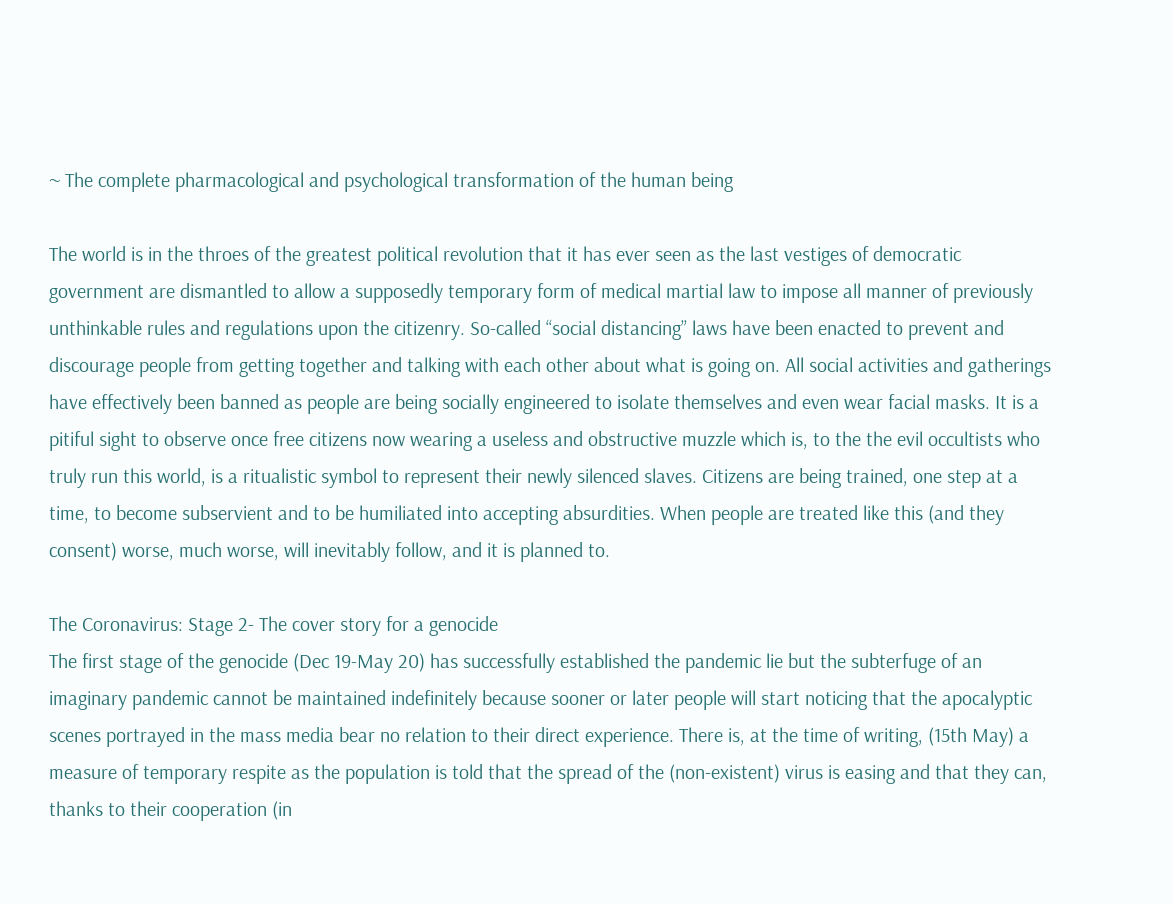~ The complete pharmacological and psychological transformation of the human being

The world is in the throes of the greatest political revolution that it has ever seen as the last vestiges of democratic government are dismantled to allow a supposedly temporary form of medical martial law to impose all manner of previously unthinkable rules and regulations upon the citizenry. So-called “social distancing” laws have been enacted to prevent and discourage people from getting together and talking with each other about what is going on. All social activities and gatherings have effectively been banned as people are being socially engineered to isolate themselves and even wear facial masks. It is a pitiful sight to observe once free citizens now wearing a useless and obstructive muzzle which is, to the the evil occultists who truly run this world, is a ritualistic symbol to represent their newly silenced slaves. Citizens are being trained, one step at a time, to become subservient and to be humiliated into accepting absurdities. When people are treated like this (and they consent) worse, much worse, will inevitably follow, and it is planned to.

The Coronavirus: Stage 2- The cover story for a genocide
The first stage of the genocide (Dec 19-May 20) has successfully established the pandemic lie but the subterfuge of an imaginary pandemic cannot be maintained indefinitely because sooner or later people will start noticing that the apocalyptic scenes portrayed in the mass media bear no relation to their direct experience. There is, at the time of writing, (15th May) a measure of temporary respite as the population is told that the spread of the (non-existent) virus is easing and that they can, thanks to their cooperation (in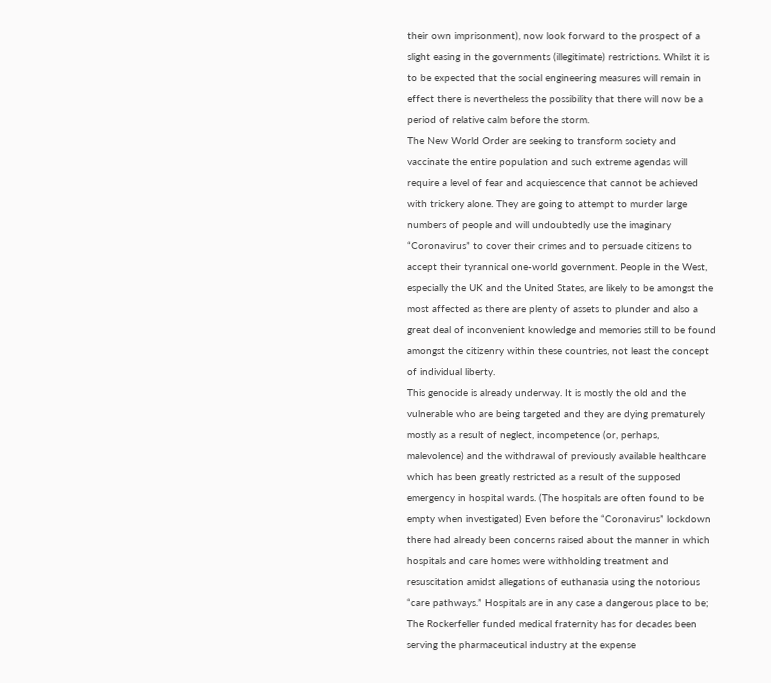their own imprisonment), now look forward to the prospect of a slight easing in the governments (illegitimate) restrictions. Whilst it is to be expected that the social engineering measures will remain in effect there is nevertheless the possibility that there will now be a period of relative calm before the storm.
The New World Order are seeking to transform society and vaccinate the entire population and such extreme agendas will require a level of fear and acquiescence that cannot be achieved with trickery alone. They are going to attempt to murder large numbers of people and will undoubtedly use the imaginary “Coronavirus” to cover their crimes and to persuade citizens to accept their tyrannical one-world government. People in the West, especially the UK and the United States, are likely to be amongst the most affected as there are plenty of assets to plunder and also a great deal of inconvenient knowledge and memories still to be found amongst the citizenry within these countries, not least the concept of individual liberty.
This genocide is already underway. It is mostly the old and the vulnerable who are being targeted and they are dying prematurely mostly as a result of neglect, incompetence (or, perhaps, malevolence) and the withdrawal of previously available healthcare which has been greatly restricted as a result of the supposed emergency in hospital wards. (The hospitals are often found to be empty when investigated) Even before the “Coronavirus” lockdown there had already been concerns raised about the manner in which hospitals and care homes were withholding treatment and resuscitation amidst allegations of euthanasia using the notorious “care pathways.” Hospitals are in any case a dangerous place to be; The Rockerfeller funded medical fraternity has for decades been serving the pharmaceutical industry at the expense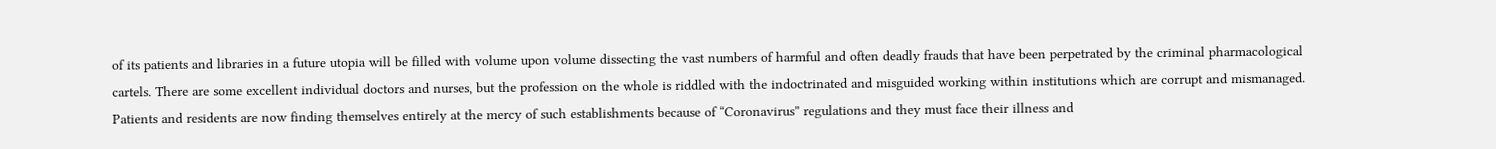of its patients and libraries in a future utopia will be filled with volume upon volume dissecting the vast numbers of harmful and often deadly frauds that have been perpetrated by the criminal pharmacological cartels. There are some excellent individual doctors and nurses, but the profession on the whole is riddled with the indoctrinated and misguided working within institutions which are corrupt and mismanaged. Patients and residents are now finding themselves entirely at the mercy of such establishments because of “Coronavirus” regulations and they must face their illness and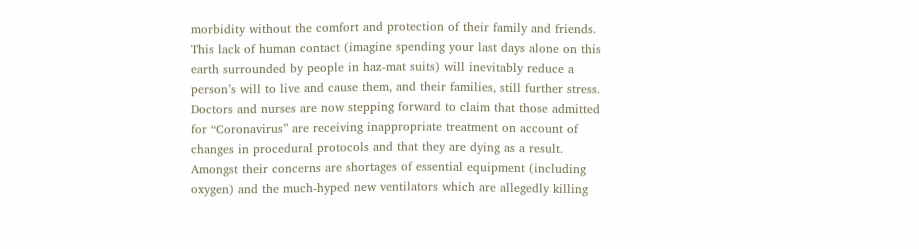morbidity without the comfort and protection of their family and friends. This lack of human contact (imagine spending your last days alone on this earth surrounded by people in haz-mat suits) will inevitably reduce a person’s will to live and cause them, and their families, still further stress.
Doctors and nurses are now stepping forward to claim that those admitted for “Coronavirus” are receiving inappropriate treatment on account of changes in procedural protocols and that they are dying as a result. Amongst their concerns are shortages of essential equipment (including oxygen) and the much-hyped new ventilators which are allegedly killing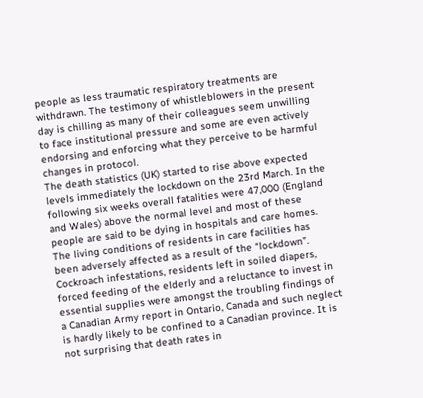people as less traumatic respiratory treatments are withdrawn. The testimony of whistleblowers in the present day is chilling as many of their colleagues seem unwilling to face institutional pressure and some are even actively endorsing and enforcing what they perceive to be harmful changes in protocol.
The death statistics (UK) started to rise above expected levels immediately the lockdown on the 23rd March. In the following six weeks overall fatalities were 47,000 (England and Wales) above the normal level and most of these people are said to be dying in hospitals and care homes. The living conditions of residents in care facilities has been adversely affected as a result of the “lockdown”. Cockroach infestations, residents left in soiled diapers, forced feeding of the elderly and a reluctance to invest in essential supplies were amongst the troubling findings of a Canadian Army report in Ontario, Canada and such neglect is hardly likely to be confined to a Canadian province. It is not surprising that death rates in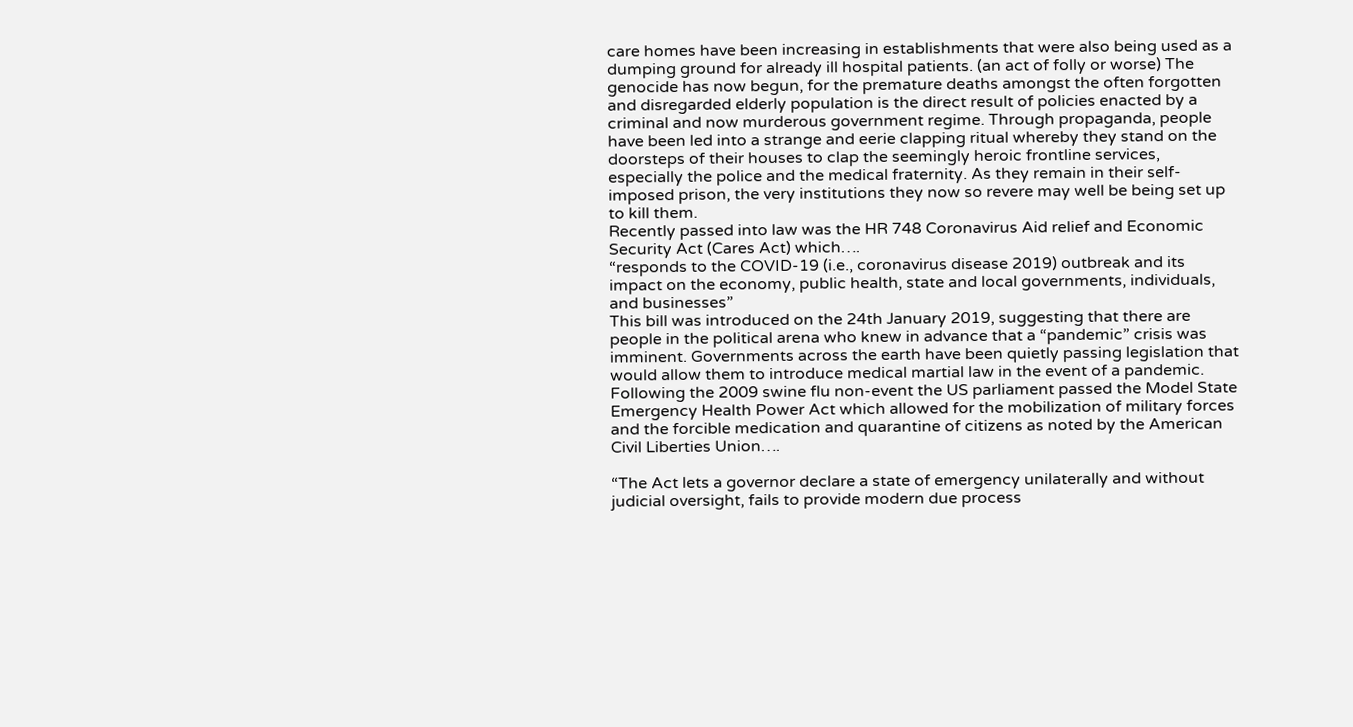care homes have been increasing in establishments that were also being used as a dumping ground for already ill hospital patients. (an act of folly or worse) The genocide has now begun, for the premature deaths amongst the often forgotten and disregarded elderly population is the direct result of policies enacted by a criminal and now murderous government regime. Through propaganda, people have been led into a strange and eerie clapping ritual whereby they stand on the doorsteps of their houses to clap the seemingly heroic frontline services, especially the police and the medical fraternity. As they remain in their self-imposed prison, the very institutions they now so revere may well be being set up to kill them.
Recently passed into law was the HR 748 Coronavirus Aid relief and Economic Security Act (Cares Act) which….
“responds to the COVID-19 (i.e., coronavirus disease 2019) outbreak and its impact on the economy, public health, state and local governments, individuals, and businesses”
This bill was introduced on the 24th January 2019, suggesting that there are people in the political arena who knew in advance that a “pandemic” crisis was imminent. Governments across the earth have been quietly passing legislation that would allow them to introduce medical martial law in the event of a pandemic. Following the 2009 swine flu non-event the US parliament passed the Model State Emergency Health Power Act which allowed for the mobilization of military forces and the forcible medication and quarantine of citizens as noted by the American Civil Liberties Union….

“The Act lets a governor declare a state of emergency unilaterally and without judicial oversight, fails to provide modern due process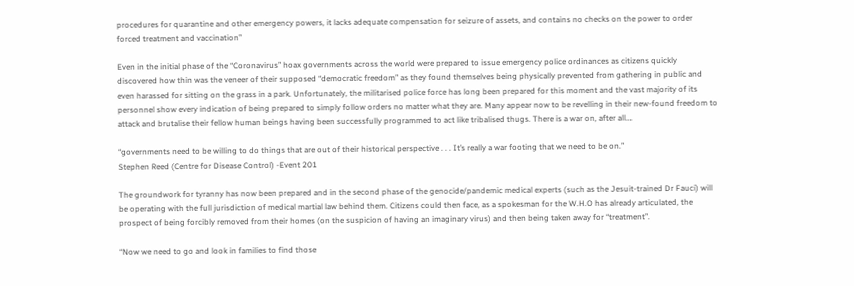procedures for quarantine and other emergency powers, it lacks adequate compensation for seizure of assets, and contains no checks on the power to order forced treatment and vaccination”

Even in the initial phase of the “Coronavirus” hoax governments across the world were prepared to issue emergency police ordinances as citizens quickly discovered how thin was the veneer of their supposed “democratic freedom” as they found themselves being physically prevented from gathering in public and even harassed for sitting on the grass in a park. Unfortunately, the militarised police force has long been prepared for this moment and the vast majority of its personnel show every indication of being prepared to simply follow orders no matter what they are. Many appear now to be revelling in their new-found freedom to attack and brutalise their fellow human beings having been successfully programmed to act like tribalised thugs. There is a war on, after all….

“governments need to be willing to do things that are out of their historical perspective . . . It’s really a war footing that we need to be on.”                                                                    Stephen Reed (Centre for Disease Control) -Event 201

The groundwork for tyranny has now been prepared and in the second phase of the genocide/pandemic medical experts (such as the Jesuit-trained Dr Fauci) will be operating with the full jurisdiction of medical martial law behind them. Citizens could then face, as a spokesman for the W.H.O has already articulated, the prospect of being forcibly removed from their homes (on the suspicion of having an imaginary virus) and then being taken away for “treatment”.

“Now we need to go and look in families to find those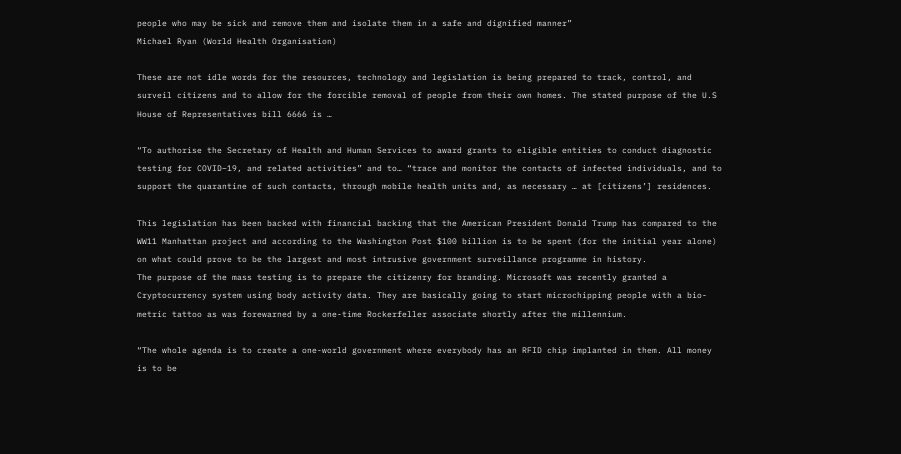people who may be sick and remove them and isolate them in a safe and dignified manner”                                                                               Michael Ryan (World Health Organisation)

These are not idle words for the resources, technology and legislation is being prepared to track, control, and surveil citizens and to allow for the forcible removal of people from their own homes. The stated purpose of the U.S House of Representatives bill 6666 is …

“To authorise the Secretary of Health and Human Services to award grants to eligible entities to conduct diagnostic testing for COVID–19, and related activities” and to… “trace and monitor the contacts of infected individuals, and to support the quarantine of such contacts, through mobile health units and, as necessary … at [citizens’] residences.

This legislation has been backed with financial backing that the American President Donald Trump has compared to the WW11 Manhattan project and according to the Washington Post $100 billion is to be spent (for the initial year alone) on what could prove to be the largest and most intrusive government surveillance programme in history.
The purpose of the mass testing is to prepare the citizenry for branding. Microsoft was recently granted a Cryptocurrency system using body activity data. They are basically going to start microchipping people with a bio-metric tattoo as was forewarned by a one-time Rockerfeller associate shortly after the millennium.

“The whole agenda is to create a one-world government where everybody has an RFID chip implanted in them. All money is to be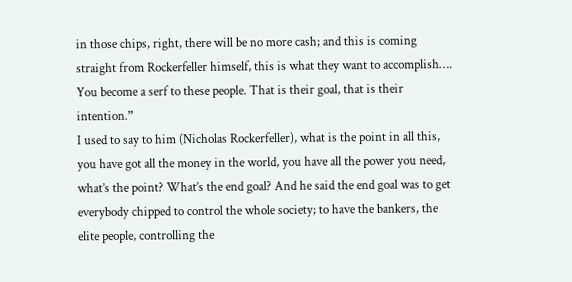in those chips, right, there will be no more cash; and this is coming straight from Rockerfeller himself, this is what they want to accomplish…. You become a serf to these people. That is their goal, that is their intention.”
I used to say to him (Nicholas Rockerfeller), what is the point in all this, you have got all the money in the world, you have all the power you need, what’s the point? What’s the end goal? And he said the end goal was to get everybody chipped to control the whole society; to have the bankers, the elite people, controlling the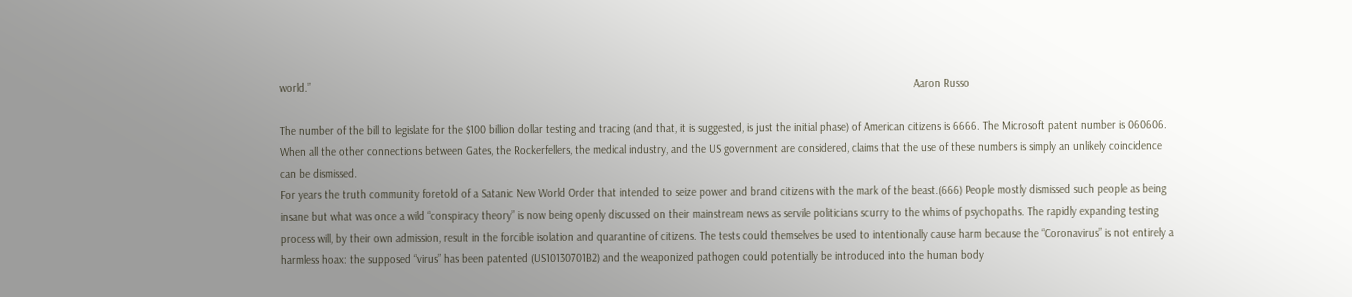world.”                                                                                                                                                                                                         Aaron Russo

The number of the bill to legislate for the $100 billion dollar testing and tracing (and that, it is suggested, is just the initial phase) of American citizens is 6666. The Microsoft patent number is 060606. When all the other connections between Gates, the Rockerfellers, the medical industry, and the US government are considered, claims that the use of these numbers is simply an unlikely coincidence can be dismissed.
For years the truth community foretold of a Satanic New World Order that intended to seize power and brand citizens with the mark of the beast.(666) People mostly dismissed such people as being insane but what was once a wild “conspiracy theory” is now being openly discussed on their mainstream news as servile politicians scurry to the whims of psychopaths. The rapidly expanding testing process will, by their own admission, result in the forcible isolation and quarantine of citizens. The tests could themselves be used to intentionally cause harm because the “Coronavirus” is not entirely a harmless hoax: the supposed “virus” has been patented (US10130701B2) and the weaponized pathogen could potentially be introduced into the human body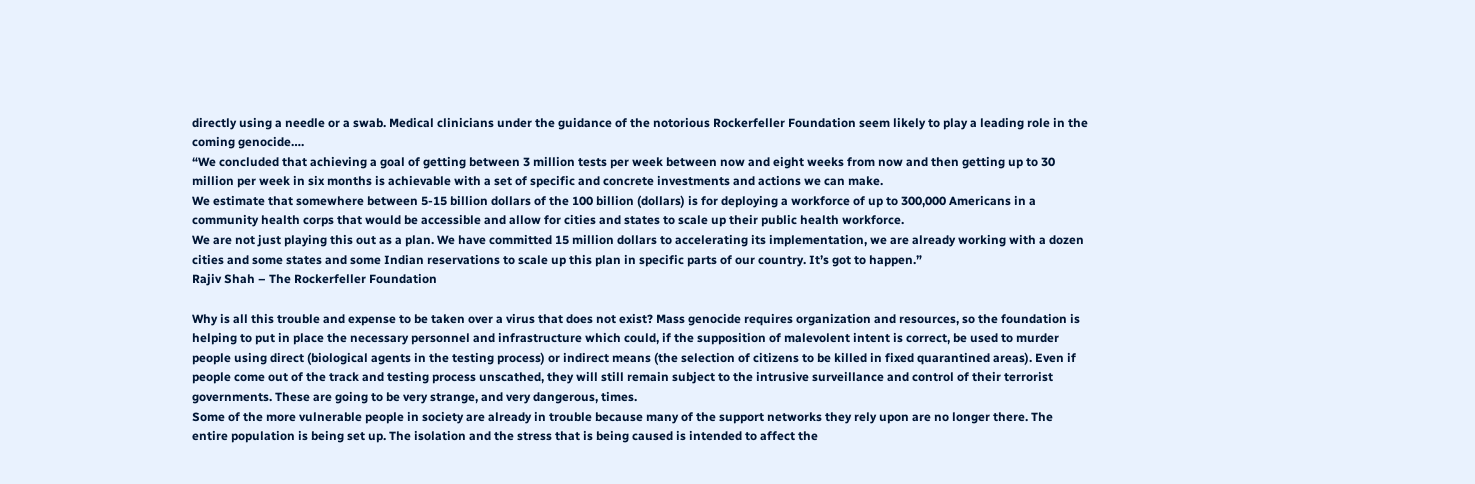directly using a needle or a swab. Medical clinicians under the guidance of the notorious Rockerfeller Foundation seem likely to play a leading role in the coming genocide….
“We concluded that achieving a goal of getting between 3 million tests per week between now and eight weeks from now and then getting up to 30 million per week in six months is achievable with a set of specific and concrete investments and actions we can make.
We estimate that somewhere between 5-15 billion dollars of the 100 billion (dollars) is for deploying a workforce of up to 300,000 Americans in a community health corps that would be accessible and allow for cities and states to scale up their public health workforce.
We are not just playing this out as a plan. We have committed 15 million dollars to accelerating its implementation, we are already working with a dozen cities and some states and some Indian reservations to scale up this plan in specific parts of our country. It’s got to happen.”
Rajiv Shah – The Rockerfeller Foundation

Why is all this trouble and expense to be taken over a virus that does not exist? Mass genocide requires organization and resources, so the foundation is helping to put in place the necessary personnel and infrastructure which could, if the supposition of malevolent intent is correct, be used to murder people using direct (biological agents in the testing process) or indirect means (the selection of citizens to be killed in fixed quarantined areas). Even if people come out of the track and testing process unscathed, they will still remain subject to the intrusive surveillance and control of their terrorist governments. These are going to be very strange, and very dangerous, times.
Some of the more vulnerable people in society are already in trouble because many of the support networks they rely upon are no longer there. The entire population is being set up. The isolation and the stress that is being caused is intended to affect the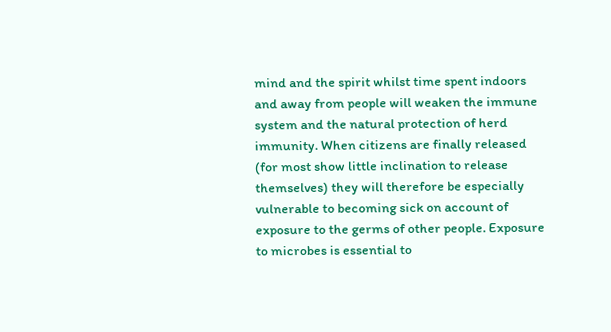mind and the spirit whilst time spent indoors and away from people will weaken the immune system and the natural protection of herd immunity. When citizens are finally released (for most show little inclination to release themselves) they will therefore be especially vulnerable to becoming sick on account of exposure to the germs of other people. Exposure to microbes is essential to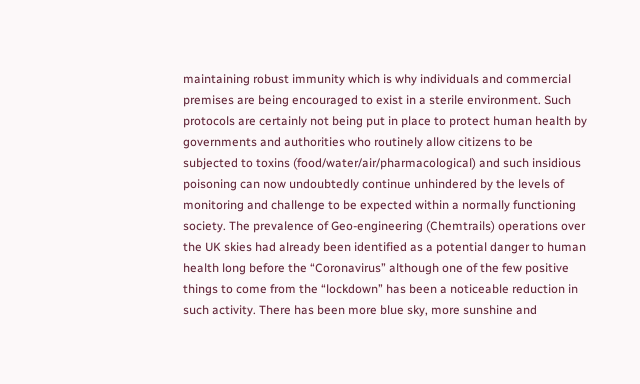maintaining robust immunity which is why individuals and commercial premises are being encouraged to exist in a sterile environment. Such protocols are certainly not being put in place to protect human health by governments and authorities who routinely allow citizens to be subjected to toxins (food/water/air/pharmacological) and such insidious poisoning can now undoubtedly continue unhindered by the levels of monitoring and challenge to be expected within a normally functioning society. The prevalence of Geo-engineering (Chemtrails) operations over the UK skies had already been identified as a potential danger to human health long before the “Coronavirus” although one of the few positive things to come from the “lockdown” has been a noticeable reduction in such activity. There has been more blue sky, more sunshine and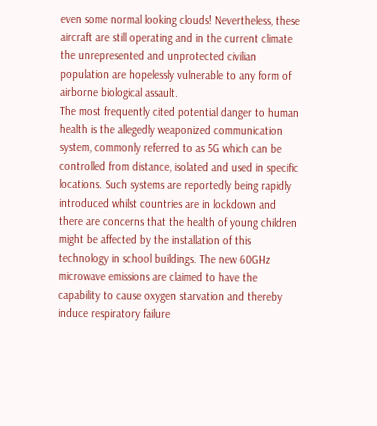even some normal looking clouds! Nevertheless, these aircraft are still operating and in the current climate the unrepresented and unprotected civilian population are hopelessly vulnerable to any form of airborne biological assault.
The most frequently cited potential danger to human health is the allegedly weaponized communication system, commonly referred to as 5G which can be controlled from distance, isolated and used in specific locations. Such systems are reportedly being rapidly introduced whilst countries are in lockdown and there are concerns that the health of young children might be affected by the installation of this technology in school buildings. The new 60GHz microwave emissions are claimed to have the capability to cause oxygen starvation and thereby induce respiratory failure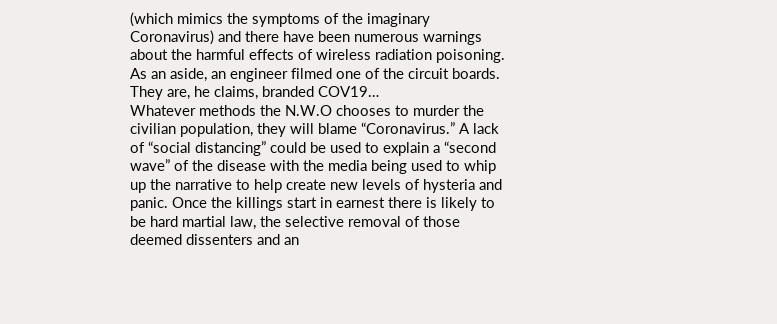(which mimics the symptoms of the imaginary Coronavirus) and there have been numerous warnings about the harmful effects of wireless radiation poisoning. As an aside, an engineer filmed one of the circuit boards. They are, he claims, branded COV19…
Whatever methods the N.W.O chooses to murder the civilian population, they will blame “Coronavirus.” A lack of “social distancing” could be used to explain a “second wave” of the disease with the media being used to whip up the narrative to help create new levels of hysteria and panic. Once the killings start in earnest there is likely to be hard martial law, the selective removal of those deemed dissenters and an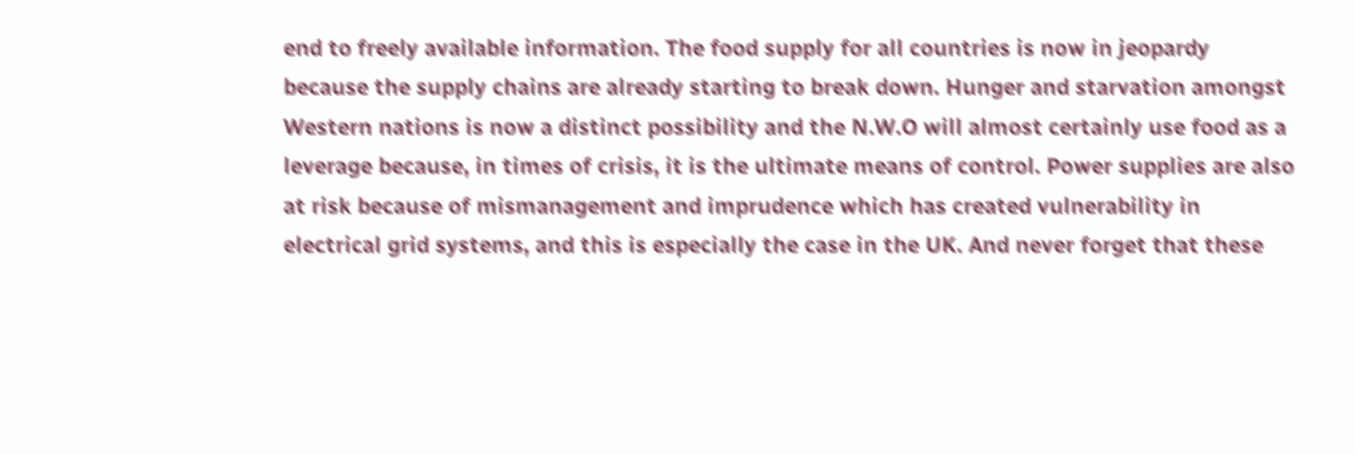end to freely available information. The food supply for all countries is now in jeopardy because the supply chains are already starting to break down. Hunger and starvation amongst Western nations is now a distinct possibility and the N.W.O will almost certainly use food as a leverage because, in times of crisis, it is the ultimate means of control. Power supplies are also at risk because of mismanagement and imprudence which has created vulnerability in electrical grid systems, and this is especially the case in the UK. And never forget that these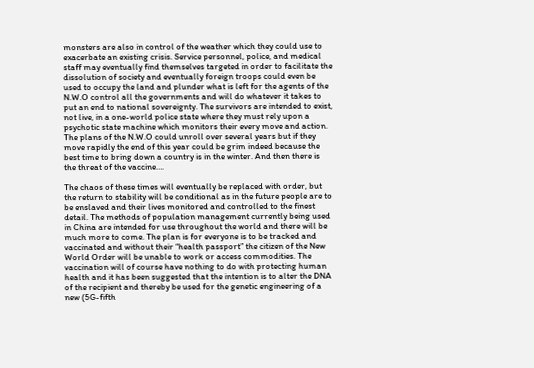monsters are also in control of the weather which they could use to exacerbate an existing crisis. Service personnel, police, and medical staff may eventually find themselves targeted in order to facilitate the dissolution of society and eventually foreign troops could even be used to occupy the land and plunder what is left for the agents of the N.W.O control all the governments and will do whatever it takes to put an end to national sovereignty. The survivors are intended to exist, not live, in a one-world police state where they must rely upon a psychotic state machine which monitors their every move and action. The plans of the N.W.O could unroll over several years but if they move rapidly the end of this year could be grim indeed because the best time to bring down a country is in the winter. And then there is the threat of the vaccine….

The chaos of these times will eventually be replaced with order, but the return to stability will be conditional as in the future people are to be enslaved and their lives monitored and controlled to the finest detail. The methods of population management currently being used in China are intended for use throughout the world and there will be much more to come. The plan is for everyone is to be tracked and vaccinated and without their “health passport” the citizen of the New World Order will be unable to work or access commodities. The vaccination will of course have nothing to do with protecting human health and it has been suggested that the intention is to alter the DNA of the recipient and thereby be used for the genetic engineering of a new (5G-fifth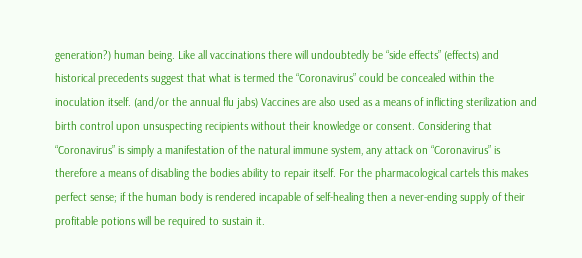generation?) human being. Like all vaccinations there will undoubtedly be “side effects” (effects) and historical precedents suggest that what is termed the “Coronavirus” could be concealed within the inoculation itself. (and/or the annual flu jabs) Vaccines are also used as a means of inflicting sterilization and birth control upon unsuspecting recipients without their knowledge or consent. Considering that “Coronavirus” is simply a manifestation of the natural immune system, any attack on “Coronavirus” is therefore a means of disabling the bodies ability to repair itself. For the pharmacological cartels this makes perfect sense; if the human body is rendered incapable of self-healing then a never-ending supply of their profitable potions will be required to sustain it.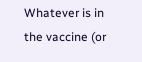Whatever is in the vaccine (or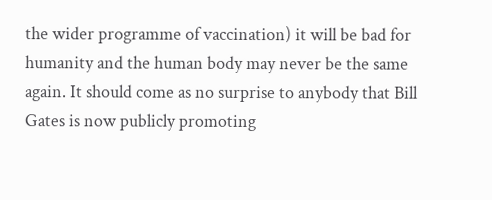the wider programme of vaccination) it will be bad for humanity and the human body may never be the same again. It should come as no surprise to anybody that Bill Gates is now publicly promoting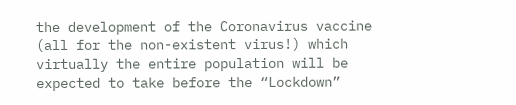the development of the Coronavirus vaccine (all for the non-existent virus!) which virtually the entire population will be expected to take before the “Lockdown”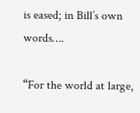is eased; in Bill’s own words….

“For the world at large,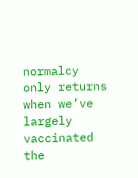normalcy only returns when we’ve largely vaccinated the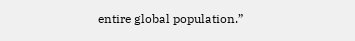entire global population.”